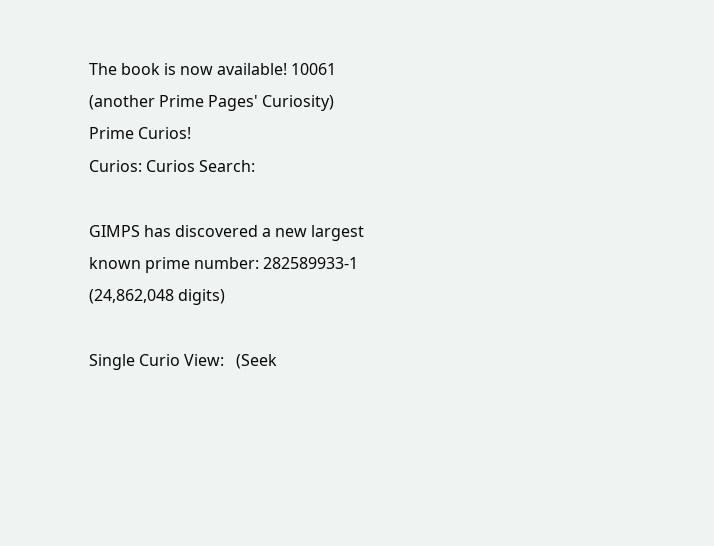The book is now available! 10061
(another Prime Pages' Curiosity)
Prime Curios!
Curios: Curios Search:

GIMPS has discovered a new largest known prime number: 282589933-1 (24,862,048 digits)

Single Curio View:   (Seek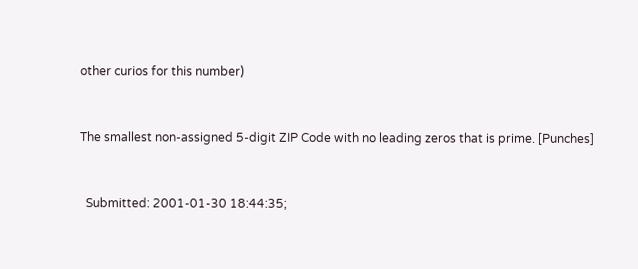other curios for this number)


The smallest non-assigned 5-digit ZIP Code with no leading zeros that is prime. [Punches]


  Submitted: 2001-01-30 18:44:35;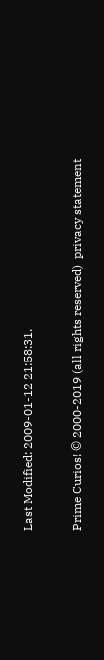Last Modified: 2009-01-12 21:58:31.

Prime Curios! © 2000-2019 (all rights reserved)  privacy statement